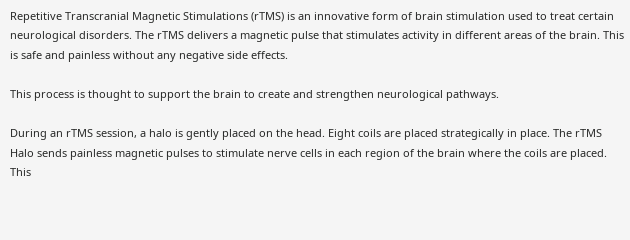Repetitive Transcranial Magnetic Stimulations (rTMS) is an innovative form of brain stimulation used to treat certain neurological disorders. The rTMS delivers a magnetic pulse that stimulates activity in different areas of the brain. This is safe and painless without any negative side effects.

This process is thought to support the brain to create and strengthen neurological pathways.

During an rTMS session, a halo is gently placed on the head. Eight coils are placed strategically in place. The rTMS Halo sends painless magnetic pulses to stimulate nerve cells in each region of the brain where the coils are placed. This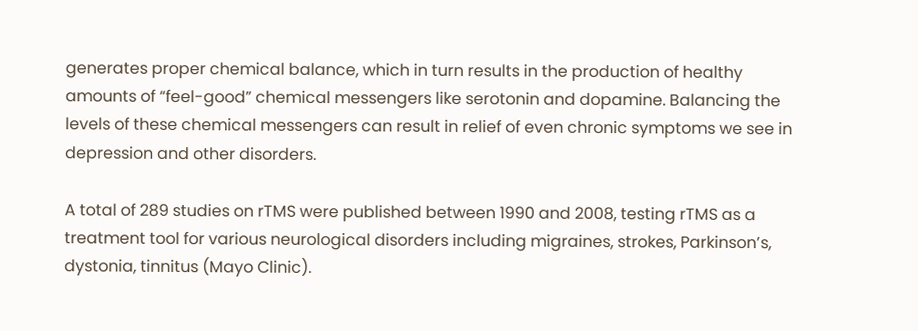generates proper chemical balance, which in turn results in the production of healthy amounts of “feel-good” chemical messengers like serotonin and dopamine. Balancing the levels of these chemical messengers can result in relief of even chronic symptoms we see in depression and other disorders.

A total of 289 studies on rTMS were published between 1990 and 2008, testing rTMS as a treatment tool for various neurological disorders including migraines, strokes, Parkinson’s, dystonia, tinnitus (Mayo Clinic).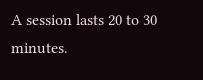A session lasts 20 to 30 minutes.